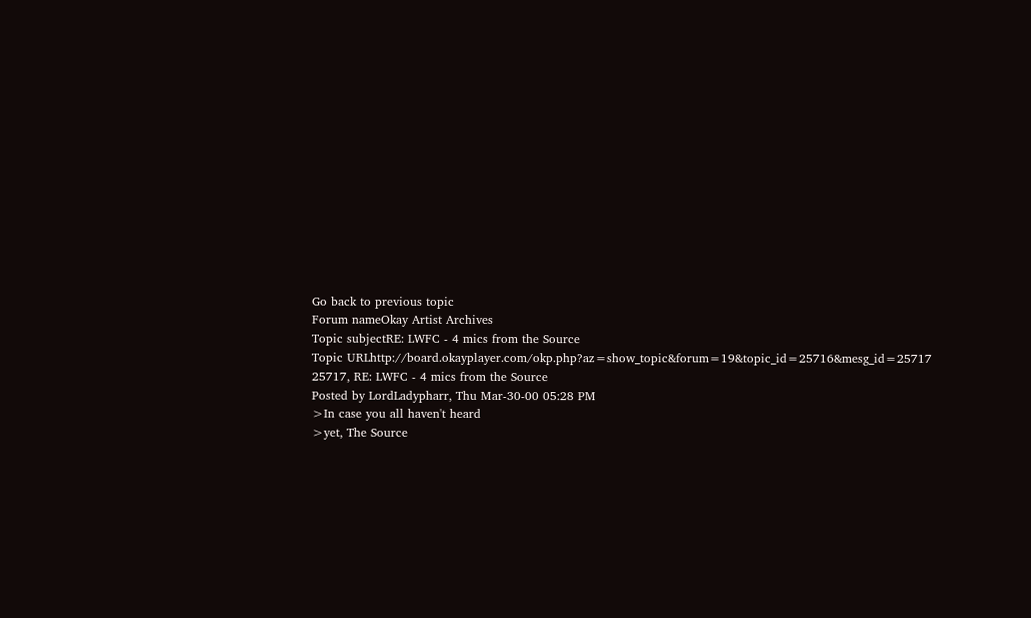Go back to previous topic
Forum nameOkay Artist Archives
Topic subjectRE: LWFC - 4 mics from the Source
Topic URLhttp://board.okayplayer.com/okp.php?az=show_topic&forum=19&topic_id=25716&mesg_id=25717
25717, RE: LWFC - 4 mics from the Source
Posted by LordLadypharr, Thu Mar-30-00 05:28 PM
>In case you all haven't heard
>yet, The Source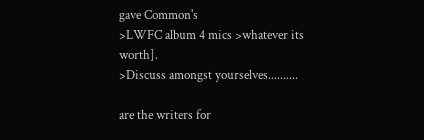gave Common's
>LWFC album 4 mics >whatever its worth].
>Discuss amongst yourselves..........

are the writers for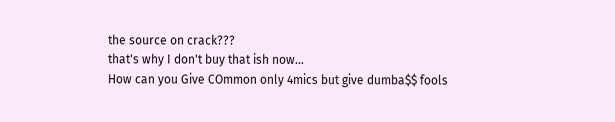the source on crack???
that's why I don't buy that ish now...
How can you Give COmmon only 4mics but give dumba$$ fools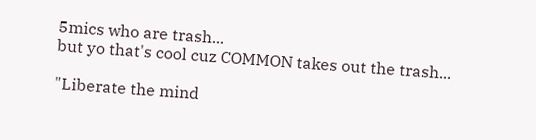5mics who are trash...
but yo that's cool cuz COMMON takes out the trash...

"Liberate the mind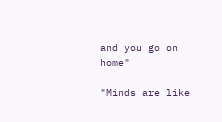and you go on home"

"Minds are like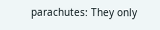parachutes: They only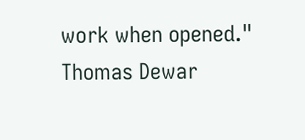work when opened."
Thomas Dewar